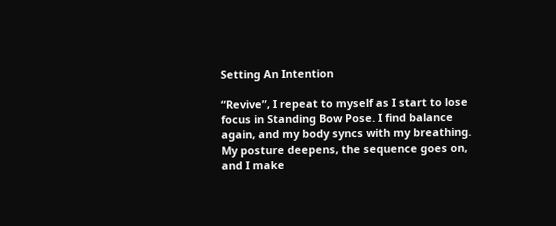Setting An Intention

“Revive”, I repeat to myself as I start to lose focus in Standing Bow Pose. I find balance again, and my body syncs with my breathing. My posture deepens, the sequence goes on, and I make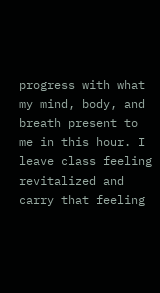progress with what my mind, body, and breath present to me in this hour. I leave class feeling revitalized and carry that feeling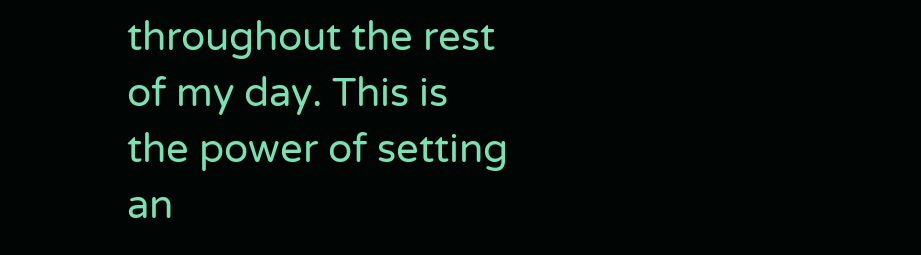throughout the rest of my day. This is the power of setting an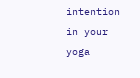intention in your yoga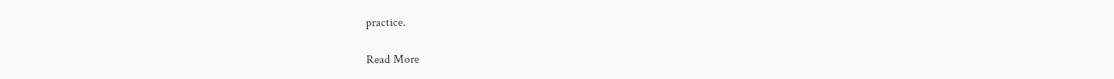practice.

Read More